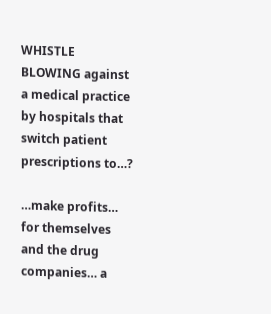WHISTLE BLOWING against a medical practice by hospitals that switch patient prescriptions to…?

…make profits… for themselves and the drug companies… a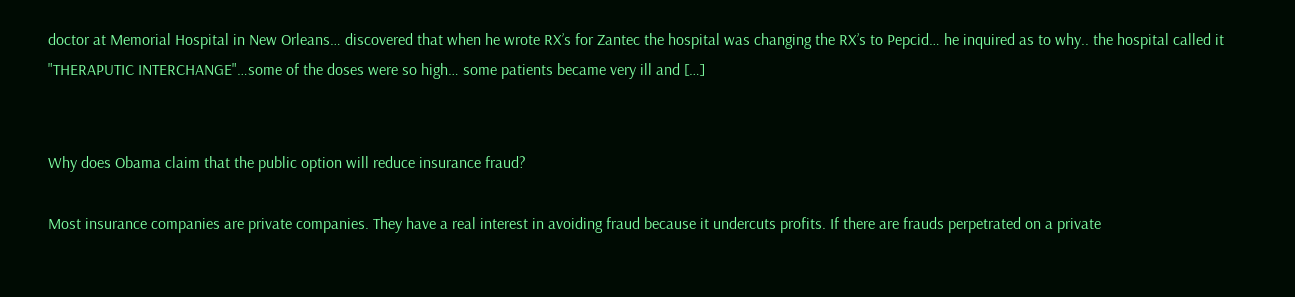doctor at Memorial Hospital in New Orleans… discovered that when he wrote RX’s for Zantec the hospital was changing the RX’s to Pepcid… he inquired as to why.. the hospital called it "THERAPUTIC INTERCHANGE"…some of the doses were so high… some patients became very ill and […]


Why does Obama claim that the public option will reduce insurance fraud?

Most insurance companies are private companies. They have a real interest in avoiding fraud because it undercuts profits. If there are frauds perpetrated on a private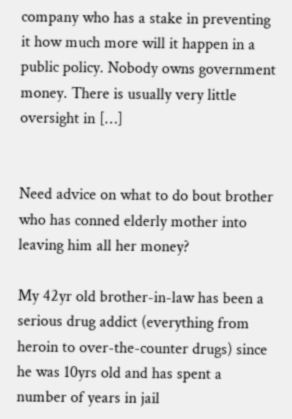company who has a stake in preventing it how much more will it happen in a public policy. Nobody owns government money. There is usually very little oversight in […]


Need advice on what to do bout brother who has conned elderly mother into leaving him all her money?

My 42yr old brother-in-law has been a serious drug addict (everything from heroin to over-the-counter drugs) since he was 10yrs old and has spent a number of years in jail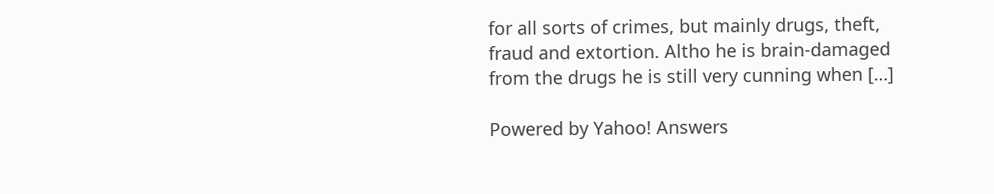for all sorts of crimes, but mainly drugs, theft, fraud and extortion. Altho he is brain-damaged from the drugs he is still very cunning when […]

Powered by Yahoo! Answers